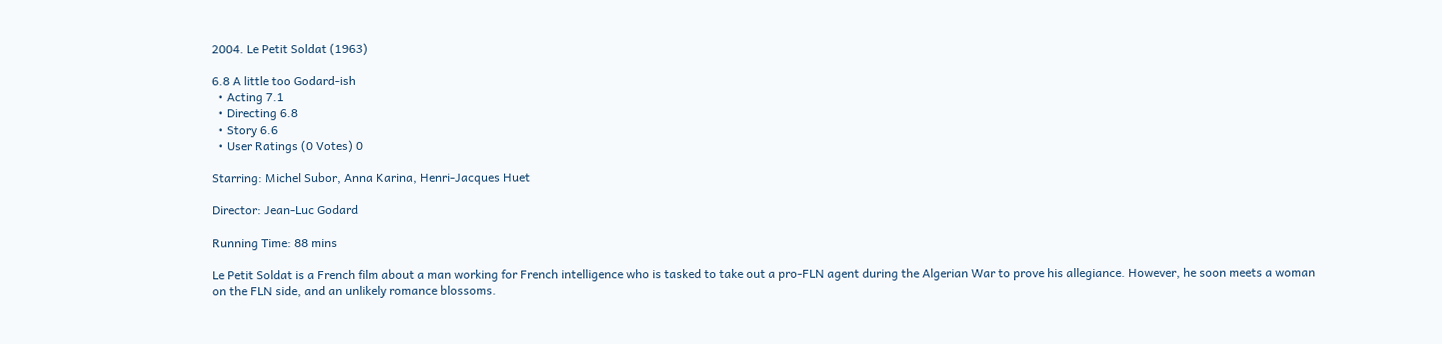2004. Le Petit Soldat (1963)

6.8 A little too Godard-ish
  • Acting 7.1
  • Directing 6.8
  • Story 6.6
  • User Ratings (0 Votes) 0

Starring: Michel Subor, Anna Karina, Henri-Jacques Huet

Director: Jean-Luc Godard

Running Time: 88 mins

Le Petit Soldat is a French film about a man working for French intelligence who is tasked to take out a pro-FLN agent during the Algerian War to prove his allegiance. However, he soon meets a woman on the FLN side, and an unlikely romance blossoms.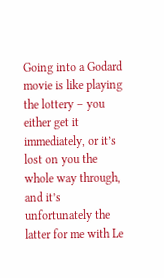Going into a Godard movie is like playing the lottery – you either get it immediately, or it’s lost on you the whole way through, and it’s unfortunately the latter for me with Le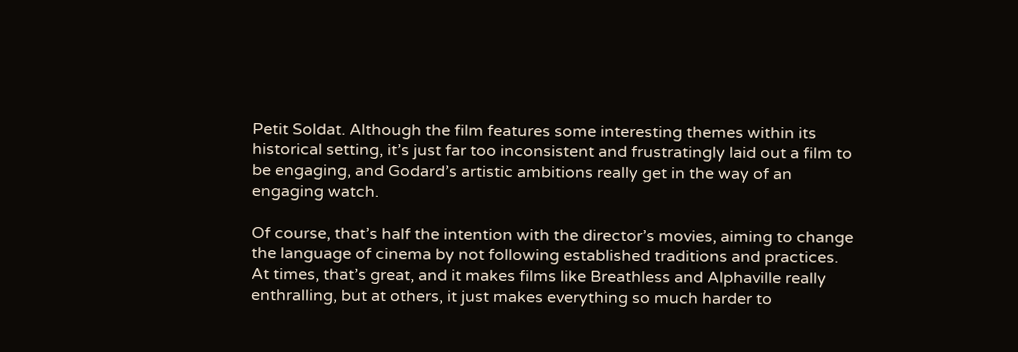Petit Soldat. Although the film features some interesting themes within its historical setting, it’s just far too inconsistent and frustratingly laid out a film to be engaging, and Godard’s artistic ambitions really get in the way of an engaging watch.

Of course, that’s half the intention with the director’s movies, aiming to change the language of cinema by not following established traditions and practices. At times, that’s great, and it makes films like Breathless and Alphaville really enthralling, but at others, it just makes everything so much harder to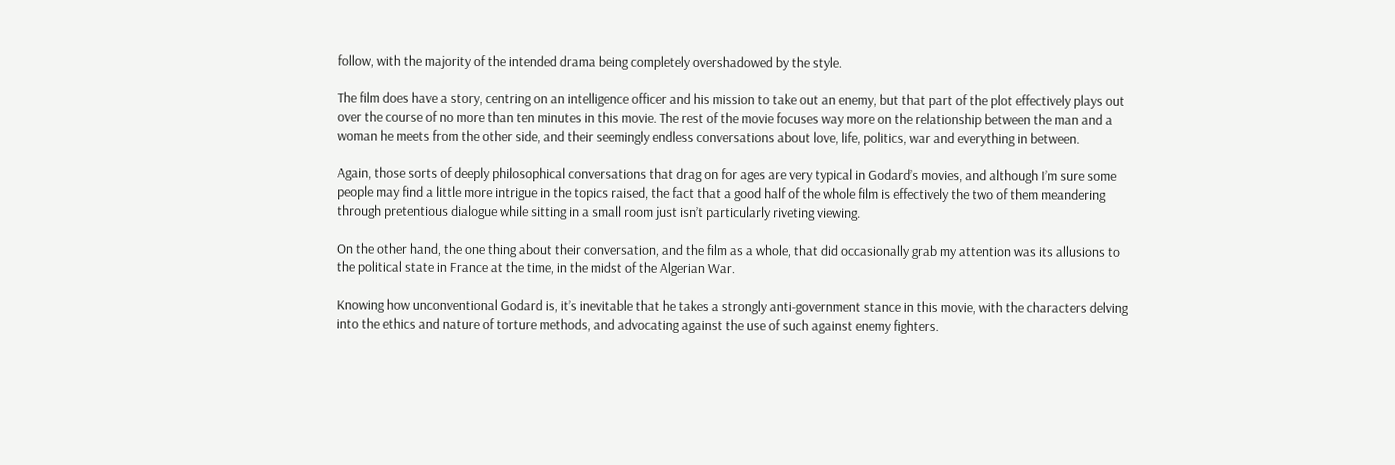follow, with the majority of the intended drama being completely overshadowed by the style.

The film does have a story, centring on an intelligence officer and his mission to take out an enemy, but that part of the plot effectively plays out over the course of no more than ten minutes in this movie. The rest of the movie focuses way more on the relationship between the man and a woman he meets from the other side, and their seemingly endless conversations about love, life, politics, war and everything in between.

Again, those sorts of deeply philosophical conversations that drag on for ages are very typical in Godard’s movies, and although I’m sure some people may find a little more intrigue in the topics raised, the fact that a good half of the whole film is effectively the two of them meandering through pretentious dialogue while sitting in a small room just isn’t particularly riveting viewing.

On the other hand, the one thing about their conversation, and the film as a whole, that did occasionally grab my attention was its allusions to the political state in France at the time, in the midst of the Algerian War.

Knowing how unconventional Godard is, it’s inevitable that he takes a strongly anti-government stance in this movie, with the characters delving into the ethics and nature of torture methods, and advocating against the use of such against enemy fighters.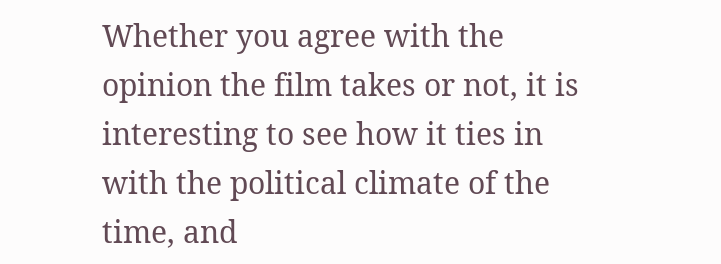Whether you agree with the opinion the film takes or not, it is interesting to see how it ties in with the political climate of the time, and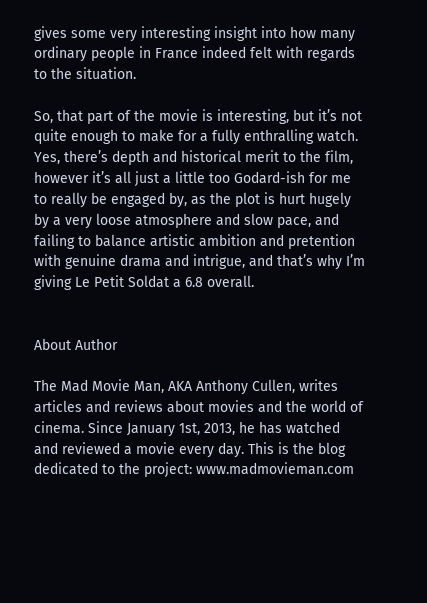gives some very interesting insight into how many ordinary people in France indeed felt with regards to the situation.

So, that part of the movie is interesting, but it’s not quite enough to make for a fully enthralling watch. Yes, there’s depth and historical merit to the film, however it’s all just a little too Godard-ish for me to really be engaged by, as the plot is hurt hugely by a very loose atmosphere and slow pace, and failing to balance artistic ambition and pretention with genuine drama and intrigue, and that’s why I’m giving Le Petit Soldat a 6.8 overall.


About Author

The Mad Movie Man, AKA Anthony Cullen, writes articles and reviews about movies and the world of cinema. Since January 1st, 2013, he has watched and reviewed a movie every day. This is the blog dedicated to the project: www.madmovieman.com